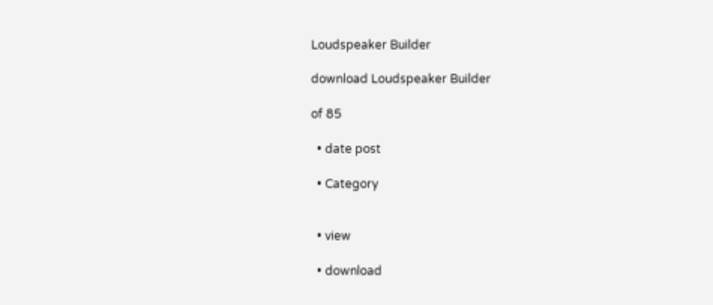Loudspeaker Builder

download Loudspeaker Builder

of 85

  • date post

  • Category


  • view

  • download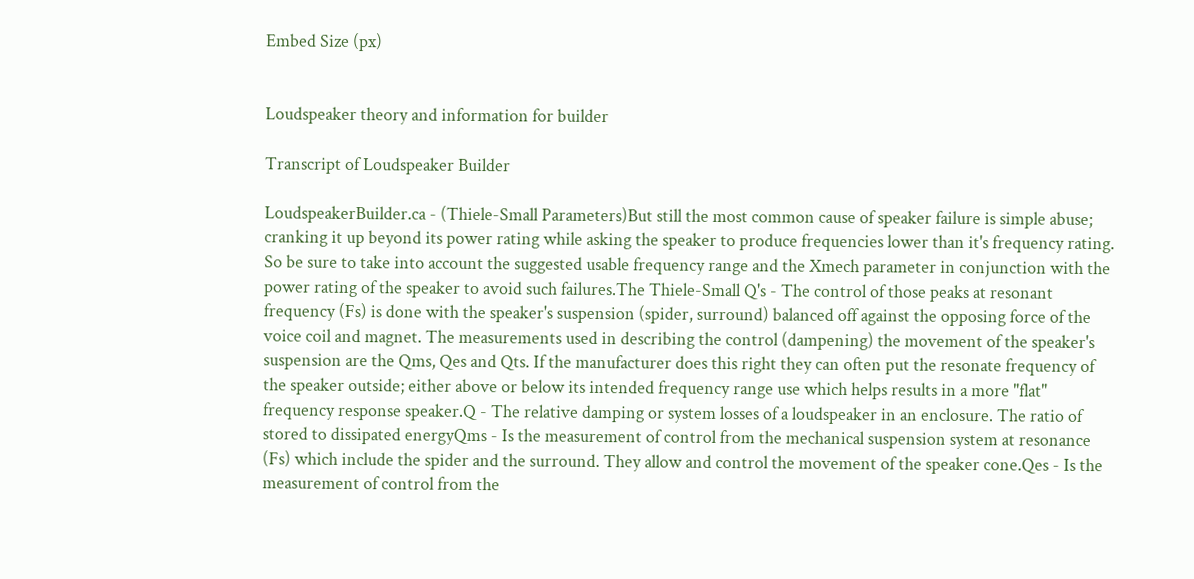Embed Size (px)


Loudspeaker theory and information for builder

Transcript of Loudspeaker Builder

LoudspeakerBuilder.ca - (Thiele-Small Parameters)But still the most common cause of speaker failure is simple abuse; cranking it up beyond its power rating while asking the speaker to produce frequencies lower than it's frequency rating. So be sure to take into account the suggested usable frequency range and the Xmech parameter in conjunction with the power rating of the speaker to avoid such failures.The Thiele-Small Q's - The control of those peaks at resonant frequency (Fs) is done with the speaker's suspension (spider, surround) balanced off against the opposing force of the voice coil and magnet. The measurements used in describing the control (dampening) the movement of the speaker's suspension are the Qms, Qes and Qts. If the manufacturer does this right they can often put the resonate frequency of the speaker outside; either above or below its intended frequency range use which helps results in a more "flat" frequency response speaker.Q - The relative damping or system losses of a loudspeaker in an enclosure. The ratio of stored to dissipated energyQms - Is the measurement of control from the mechanical suspension system at resonance (Fs) which include the spider and the surround. They allow and control the movement of the speaker cone.Qes - Is the measurement of control from the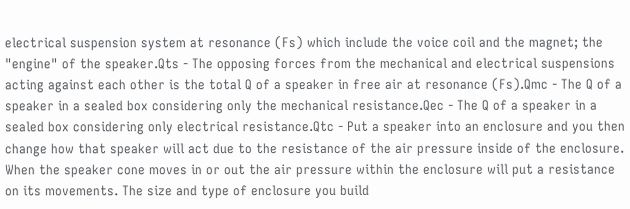electrical suspension system at resonance (Fs) which include the voice coil and the magnet; the "engine" of the speaker.Qts - The opposing forces from the mechanical and electrical suspensions acting against each other is the total Q of a speaker in free air at resonance (Fs).Qmc - The Q of a speaker in a sealed box considering only the mechanical resistance.Qec - The Q of a speaker in a sealed box considering only electrical resistance.Qtc - Put a speaker into an enclosure and you then change how that speaker will act due to the resistance of the air pressure inside of the enclosure. When the speaker cone moves in or out the air pressure within the enclosure will put a resistance on its movements. The size and type of enclosure you build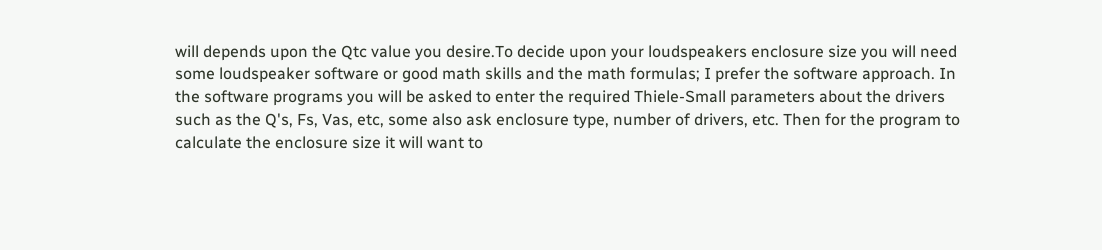will depends upon the Qtc value you desire.To decide upon your loudspeakers enclosure size you will need some loudspeaker software or good math skills and the math formulas; I prefer the software approach. In the software programs you will be asked to enter the required Thiele-Small parameters about the drivers such as the Q's, Fs, Vas, etc, some also ask enclosure type, number of drivers, etc. Then for the program to calculate the enclosure size it will want to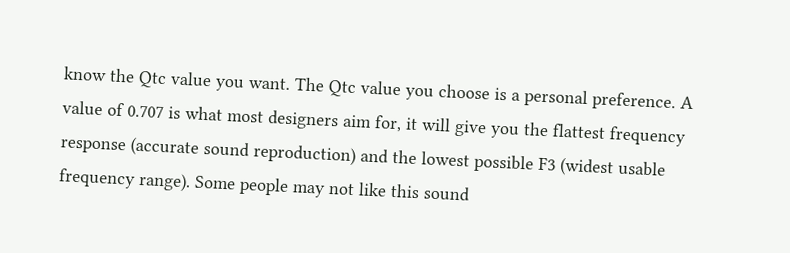know the Qtc value you want. The Qtc value you choose is a personal preference. A value of 0.707 is what most designers aim for, it will give you the flattest frequency response (accurate sound reproduction) and the lowest possible F3 (widest usable frequency range). Some people may not like this sound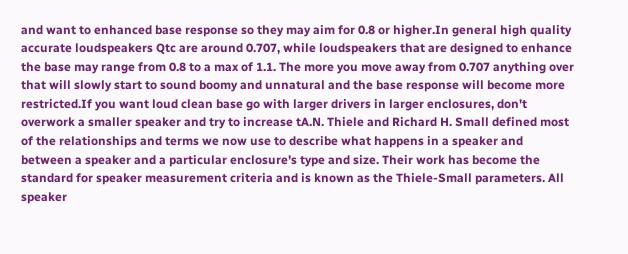and want to enhanced base response so they may aim for 0.8 or higher.In general high quality accurate loudspeakers Qtc are around 0.707, while loudspeakers that are designed to enhance the base may range from 0.8 to a max of 1.1. The more you move away from 0.707 anything over that will slowly start to sound boomy and unnatural and the base response will become more restricted.If you want loud clean base go with larger drivers in larger enclosures, don't overwork a smaller speaker and try to increase tA.N. Thiele and Richard H. Small defined most of the relationships and terms we now use to describe what happens in a speaker and between a speaker and a particular enclosure's type and size. Their work has become the standard for speaker measurement criteria and is known as the Thiele-Small parameters. All speaker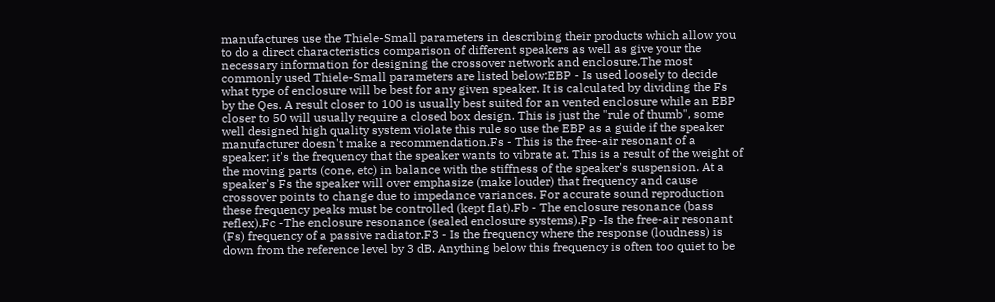manufactures use the Thiele-Small parameters in describing their products which allow you to do a direct characteristics comparison of different speakers as well as give your the necessary information for designing the crossover network and enclosure.The most commonly used Thiele-Small parameters are listed below:EBP - Is used loosely to decide what type of enclosure will be best for any given speaker. It is calculated by dividing the Fs by the Qes. A result closer to 100 is usually best suited for an vented enclosure while an EBP closer to 50 will usually require a closed box design. This is just the "rule of thumb", some well designed high quality system violate this rule so use the EBP as a guide if the speaker manufacturer doesn't make a recommendation.Fs - This is the free-air resonant of a speaker; it's the frequency that the speaker wants to vibrate at. This is a result of the weight of the moving parts (cone, etc) in balance with the stiffness of the speaker's suspension. At a speaker's Fs the speaker will over emphasize (make louder) that frequency and cause crossover points to change due to impedance variances. For accurate sound reproduction these frequency peaks must be controlled (kept flat).Fb - The enclosure resonance (bass reflex).Fc -The enclosure resonance (sealed enclosure systems).Fp -Is the free-air resonant (Fs) frequency of a passive radiator.F3 - Is the frequency where the response (loudness) is down from the reference level by 3 dB. Anything below this frequency is often too quiet to be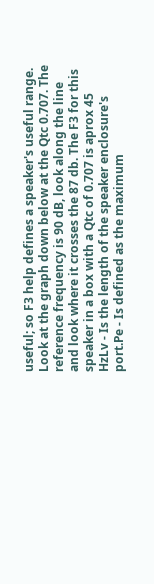useful; so F3 help defines a speaker's useful range. Look at the graph down below at the Qtc 0.707. The reference frequency is 90 dB, look along the line and look where it crosses the 87 db. The F3 for this speaker in a box with a Qtc of 0.707 is aprox 45 HzLv - Is the length of the speaker enclosure's port.Pe - Is defined as the maximum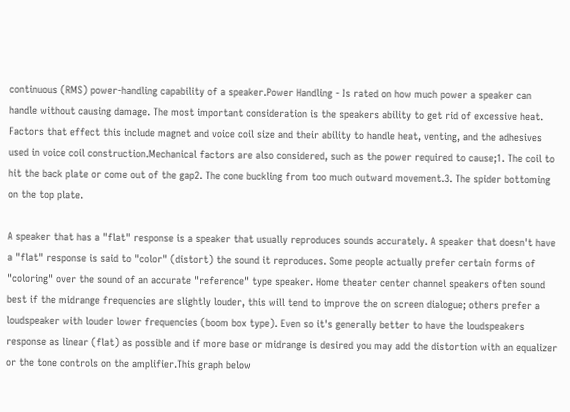continuous (RMS) power-handling capability of a speaker.Power Handling - Is rated on how much power a speaker can handle without causing damage. The most important consideration is the speakers ability to get rid of excessive heat. Factors that effect this include magnet and voice coil size and their ability to handle heat, venting, and the adhesives used in voice coil construction.Mechanical factors are also considered, such as the power required to cause;1. The coil to hit the back plate or come out of the gap2. The cone buckling from too much outward movement.3. The spider bottoming on the top plate.

A speaker that has a "flat" response is a speaker that usually reproduces sounds accurately. A speaker that doesn't have a "flat" response is said to "color" (distort) the sound it reproduces. Some people actually prefer certain forms of "coloring" over the sound of an accurate "reference" type speaker. Home theater center channel speakers often sound best if the midrange frequencies are slightly louder, this will tend to improve the on screen dialogue; others prefer a loudspeaker with louder lower frequencies (boom box type). Even so it's generally better to have the loudspeakers response as linear (flat) as possible and if more base or midrange is desired you may add the distortion with an equalizer or the tone controls on the amplifier.This graph below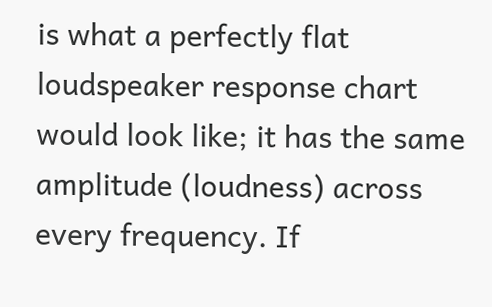is what a perfectly flat loudspeaker response chart would look like; it has the same amplitude (loudness) across every frequency. If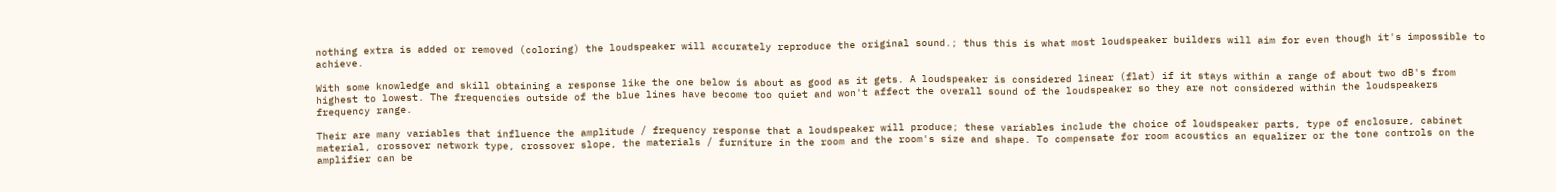nothing extra is added or removed (coloring) the loudspeaker will accurately reproduce the original sound.; thus this is what most loudspeaker builders will aim for even though it's impossible to achieve.

With some knowledge and skill obtaining a response like the one below is about as good as it gets. A loudspeaker is considered linear (flat) if it stays within a range of about two dB's from highest to lowest. The frequencies outside of the blue lines have become too quiet and won't affect the overall sound of the loudspeaker so they are not considered within the loudspeakers frequency range.

Their are many variables that influence the amplitude / frequency response that a loudspeaker will produce; these variables include the choice of loudspeaker parts, type of enclosure, cabinet material, crossover network type, crossover slope, the materials / furniture in the room and the room's size and shape. To compensate for room acoustics an equalizer or the tone controls on the amplifier can be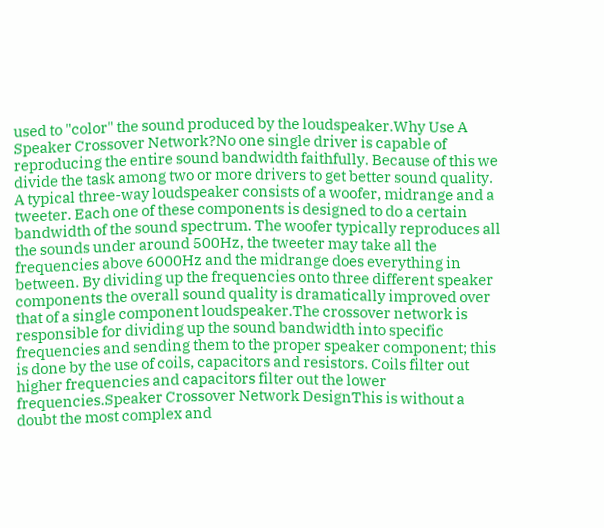used to "color" the sound produced by the loudspeaker.Why Use A Speaker Crossover Network?No one single driver is capable of reproducing the entire sound bandwidth faithfully. Because of this we divide the task among two or more drivers to get better sound quality. A typical three-way loudspeaker consists of a woofer, midrange and a tweeter. Each one of these components is designed to do a certain bandwidth of the sound spectrum. The woofer typically reproduces all the sounds under around 500Hz, the tweeter may take all the frequencies above 6000Hz and the midrange does everything in between. By dividing up the frequencies onto three different speaker components the overall sound quality is dramatically improved over that of a single component loudspeaker.The crossover network is responsible for dividing up the sound bandwidth into specific frequencies and sending them to the proper speaker component; this is done by the use of coils, capacitors and resistors. Coils filter out higher frequencies and capacitors filter out the lower frequencies.Speaker Crossover Network DesignThis is without a doubt the most complex and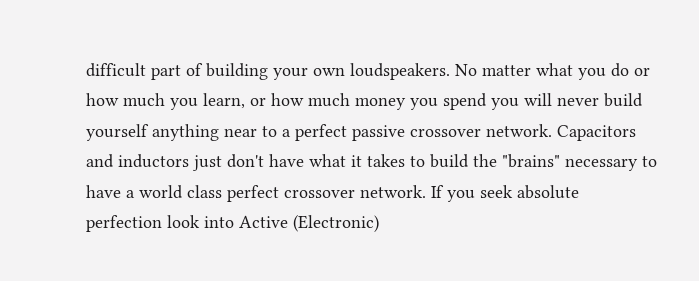difficult part of building your own loudspeakers. No matter what you do or how much you learn, or how much money you spend you will never build yourself anything near to a perfect passive crossover network. Capacitors and inductors just don't have what it takes to build the "brains" necessary to have a world class perfect crossover network. If you seek absolute perfection look into Active (Electronic)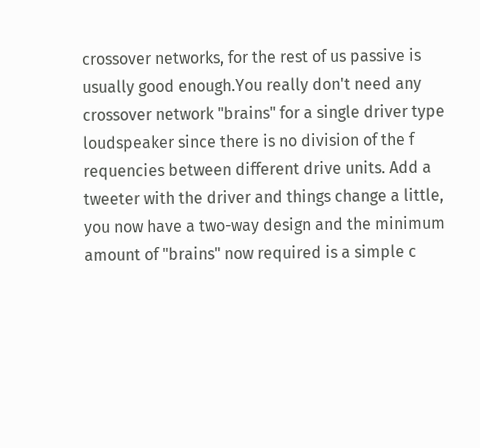crossover networks, for the rest of us passive is usually good enough.You really don't need any crossover network "brains" for a single driver type loudspeaker since there is no division of the f requencies between different drive units. Add a tweeter with the driver and things change a little, you now have a two-way design and the minimum amount of "brains" now required is a simple c